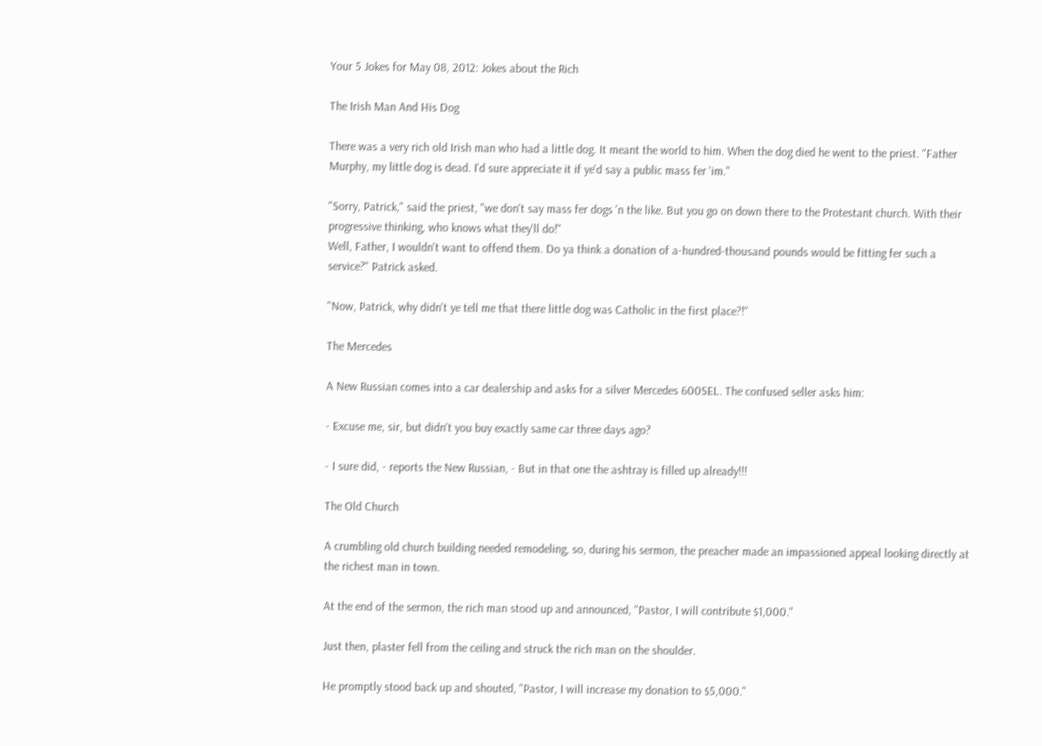Your 5 Jokes for May 08, 2012: Jokes about the Rich

The Irish Man And His Dog

There was a very rich old Irish man who had a little dog. It meant the world to him. When the dog died he went to the priest. "Father Murphy, my little dog is dead. I'd sure appreciate it if ye'd say a public mass fer 'im."

"Sorry, Patrick," said the priest, "we don't say mass fer dogs 'n the like. But you go on down there to the Protestant church. With their progressive thinking, who knows what they'll do!"
Well, Father, I wouldn't want to offend them. Do ya think a donation of a-hundred-thousand pounds would be fitting fer such a service?" Patrick asked.

"Now, Patrick, why didn't ye tell me that there little dog was Catholic in the first place?!"

The Mercedes

A New Russian comes into a car dealership and asks for a silver Mercedes 600SEL. The confused seller asks him:

- Excuse me, sir, but didn't you buy exactly same car three days ago?

- I sure did, - reports the New Russian, - But in that one the ashtray is filled up already!!!

The Old Church

A crumbling old church building needed remodeling, so, during his sermon, the preacher made an impassioned appeal looking directly at the richest man in town.

At the end of the sermon, the rich man stood up and announced, "Pastor, I will contribute $1,000."

Just then, plaster fell from the ceiling and struck the rich man on the shoulder.

He promptly stood back up and shouted, "Pastor, I will increase my donation to $5,000."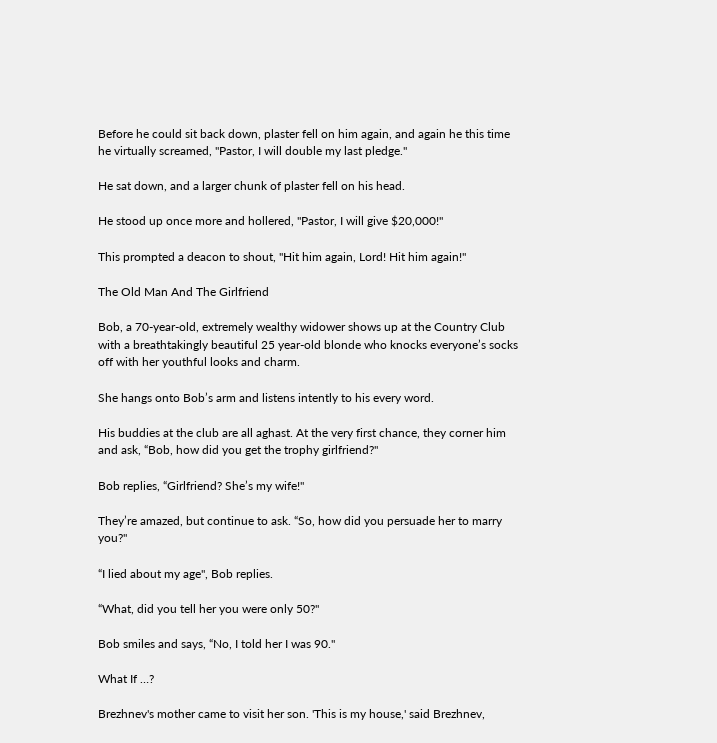Before he could sit back down, plaster fell on him again, and again he this time he virtually screamed, "Pastor, I will double my last pledge."

He sat down, and a larger chunk of plaster fell on his head.

He stood up once more and hollered, "Pastor, I will give $20,000!"

This prompted a deacon to shout, "Hit him again, Lord! Hit him again!"

The Old Man And The Girlfriend

Bob, a 70-year-old, extremely wealthy widower shows up at the Country Club with a breathtakingly beautiful 25 year-old blonde who knocks everyone’s socks off with her youthful looks and charm.

She hangs onto Bob’s arm and listens intently to his every word.

His buddies at the club are all aghast. At the very first chance, they corner him and ask, “Bob, how did you get the trophy girlfriend?"

Bob replies, “Girlfriend? She’s my wife!"

They’re amazed, but continue to ask. “So, how did you persuade her to marry you?"

“I lied about my age", Bob replies.

“What, did you tell her you were only 50?"

Bob smiles and says, “No, I told her I was 90."

What If …?

Brezhnev's mother came to visit her son. 'This is my house,' said Brezhnev,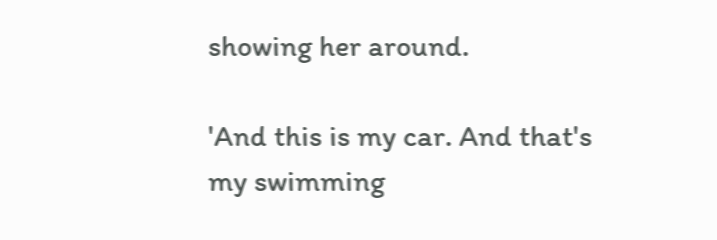showing her around.

'And this is my car. And that's my swimming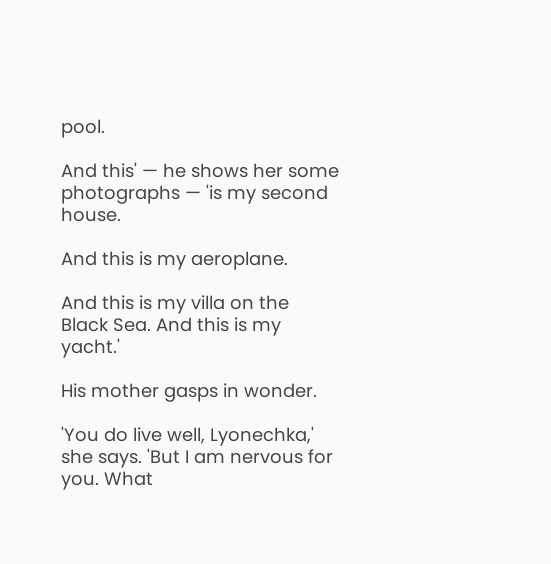pool.

And this' — he shows her some photographs — 'is my second house.

And this is my aeroplane.

And this is my villa on the Black Sea. And this is my yacht.'

His mother gasps in wonder.

'You do live well, Lyonechka,' she says. 'But I am nervous for you. What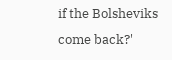if the Bolsheviks come back?'